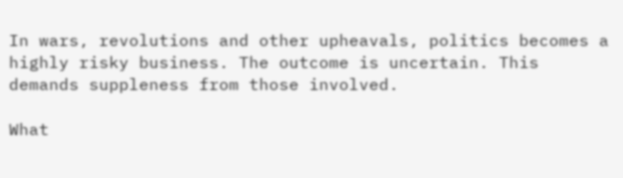In wars, revolutions and other upheavals, politics becomes a highly risky business. The outcome is uncertain. This demands suppleness from those involved.

What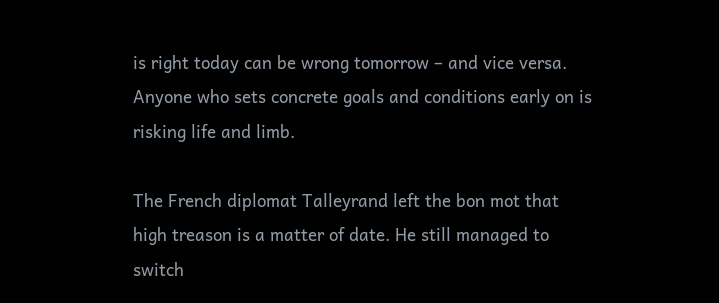is right today can be wrong tomorrow – and vice versa. Anyone who sets concrete goals and conditions early on is risking life and limb.

The French diplomat Talleyrand left the bon mot that high treason is a matter of date. He still managed to switch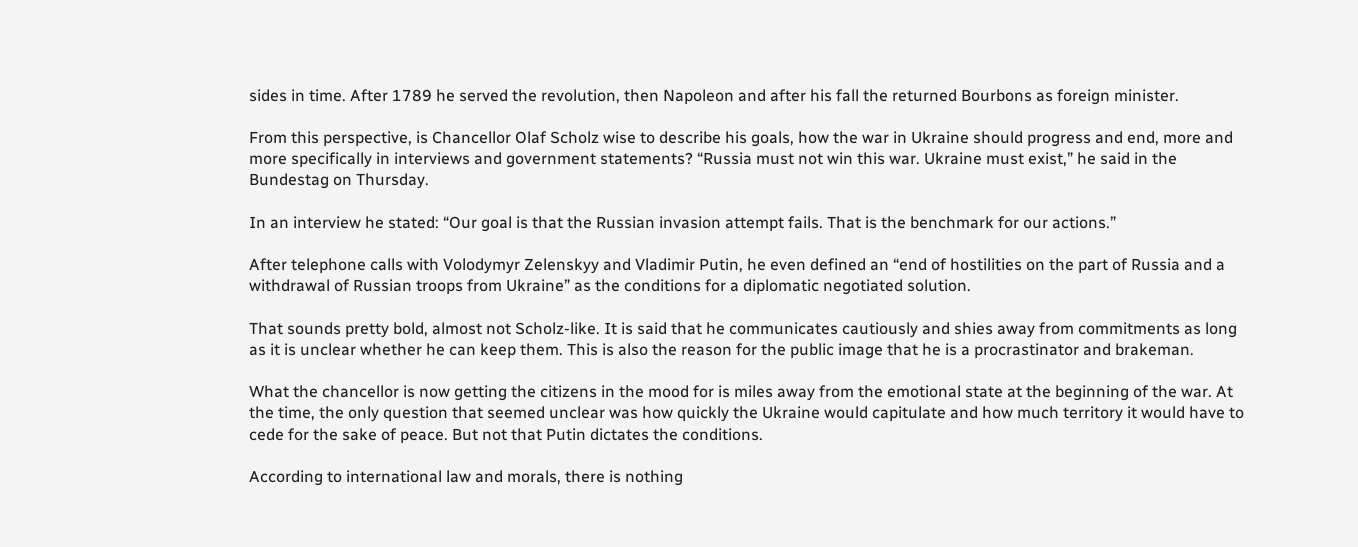sides in time. After 1789 he served the revolution, then Napoleon and after his fall the returned Bourbons as foreign minister.

From this perspective, is Chancellor Olaf Scholz wise to describe his goals, how the war in Ukraine should progress and end, more and more specifically in interviews and government statements? “Russia must not win this war. Ukraine must exist,” he said in the Bundestag on Thursday.

In an interview he stated: “Our goal is that the Russian invasion attempt fails. That is the benchmark for our actions.”

After telephone calls with Volodymyr Zelenskyy and Vladimir Putin, he even defined an “end of hostilities on the part of Russia and a withdrawal of Russian troops from Ukraine” as the conditions for a diplomatic negotiated solution.

That sounds pretty bold, almost not Scholz-like. It is said that he communicates cautiously and shies away from commitments as long as it is unclear whether he can keep them. This is also the reason for the public image that he is a procrastinator and brakeman.

What the chancellor is now getting the citizens in the mood for is miles away from the emotional state at the beginning of the war. At the time, the only question that seemed unclear was how quickly the Ukraine would capitulate and how much territory it would have to cede for the sake of peace. But not that Putin dictates the conditions.

According to international law and morals, there is nothing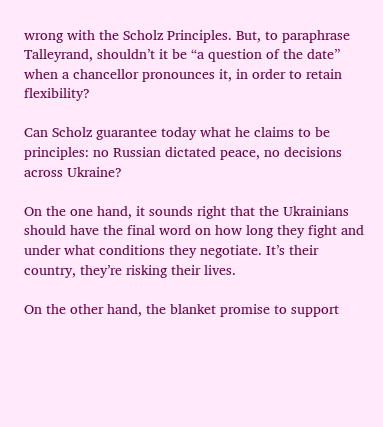wrong with the Scholz Principles. But, to paraphrase Talleyrand, shouldn’t it be “a question of the date” when a chancellor pronounces it, in order to retain flexibility?

Can Scholz guarantee today what he claims to be principles: no Russian dictated peace, no decisions across Ukraine?

On the one hand, it sounds right that the Ukrainians should have the final word on how long they fight and under what conditions they negotiate. It’s their country, they’re risking their lives.

On the other hand, the blanket promise to support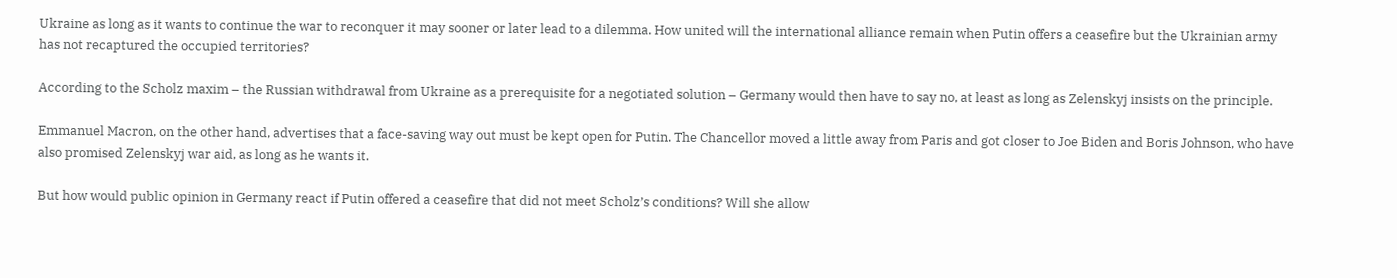Ukraine as long as it wants to continue the war to reconquer it may sooner or later lead to a dilemma. How united will the international alliance remain when Putin offers a ceasefire but the Ukrainian army has not recaptured the occupied territories?

According to the Scholz maxim – the Russian withdrawal from Ukraine as a prerequisite for a negotiated solution – Germany would then have to say no, at least as long as Zelenskyj insists on the principle.

Emmanuel Macron, on the other hand, advertises that a face-saving way out must be kept open for Putin. The Chancellor moved a little away from Paris and got closer to Joe Biden and Boris Johnson, who have also promised Zelenskyj war aid, as long as he wants it.

But how would public opinion in Germany react if Putin offered a ceasefire that did not meet Scholz’s conditions? Will she allow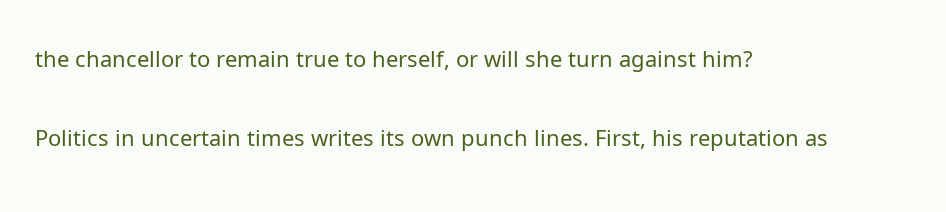the chancellor to remain true to herself, or will she turn against him?

Politics in uncertain times writes its own punch lines. First, his reputation as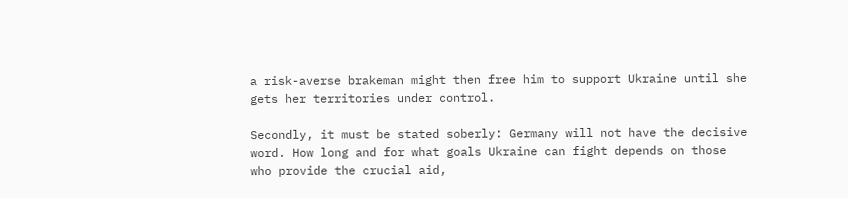a risk-averse brakeman might then free him to support Ukraine until she gets her territories under control.

Secondly, it must be stated soberly: Germany will not have the decisive word. How long and for what goals Ukraine can fight depends on those who provide the crucial aid,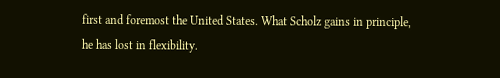first and foremost the United States. What Scholz gains in principle, he has lost in flexibility.